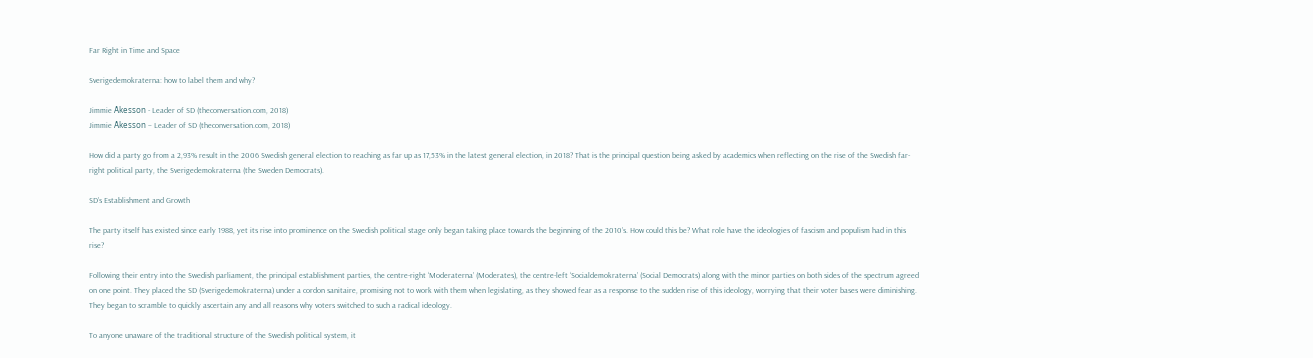Far Right in Time and Space

Sverigedemokraterna: how to label them and why?

Jimmie Åkesson - Leader of SD (theconversation.com, 2018)
Jimmie Åkesson – Leader of SD (theconversation.com, 2018)

How did a party go from a 2,93% result in the 2006 Swedish general election to reaching as far up as 17,53% in the latest general election, in 2018? That is the principal question being asked by academics when reflecting on the rise of the Swedish far-right political party, the Sverigedemokraterna (the Sweden Democrats).

SD’s Establishment and Growth

The party itself has existed since early 1988, yet its rise into prominence on the Swedish political stage only began taking place towards the beginning of the 2010’s. How could this be? What role have the ideologies of fascism and populism had in this rise?

Following their entry into the Swedish parliament, the principal establishment parties, the centre-right ‘Moderaterna’ (Moderates), the centre-left ‘Socialdemokraterna’ (Social Democrats) along with the minor parties on both sides of the spectrum agreed on one point. They placed the SD (Sverigedemokraterna) under a cordon sanitaire, promising not to work with them when legislating, as they showed fear as a response to the sudden rise of this ideology, worrying that their voter bases were diminishing. They began to scramble to quickly ascertain any and all reasons why voters switched to such a radical ideology.

To anyone unaware of the traditional structure of the Swedish political system, it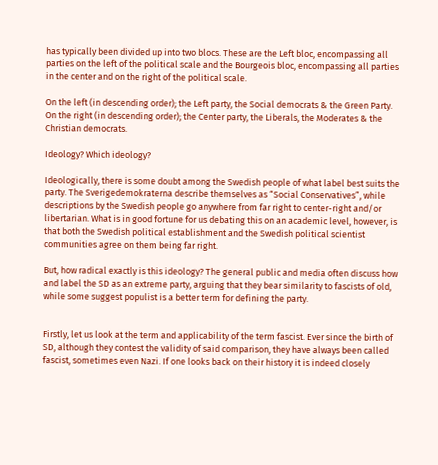has typically been divided up into two blocs. These are the Left bloc, encompassing all parties on the left of the political scale and the Bourgeois bloc, encompassing all parties in the center and on the right of the political scale.

On the left (in descending order); the Left party, the Social democrats & the Green Party. On the right (in descending order); the Center party, the Liberals, the Moderates & the Christian democrats.

Ideology? Which ideology?

Ideologically, there is some doubt among the Swedish people of what label best suits the party. The Sverigedemokraterna describe themselves as “Social Conservatives”, while descriptions by the Swedish people go anywhere from far right to center-right and/or libertarian. What is in good fortune for us debating this on an academic level, however, is that both the Swedish political establishment and the Swedish political scientist communities agree on them being far right.

But, how radical exactly is this ideology? The general public and media often discuss how and label the SD as an extreme party, arguing that they bear similarity to fascists of old, while some suggest populist is a better term for defining the party.


Firstly, let us look at the term and applicability of the term fascist. Ever since the birth of SD, although they contest the validity of said comparison, they have always been called fascist, sometimes even Nazi. If one looks back on their history it is indeed closely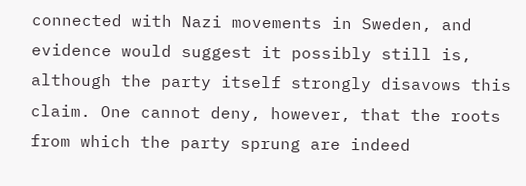connected with Nazi movements in Sweden, and evidence would suggest it possibly still is, although the party itself strongly disavows this claim. One cannot deny, however, that the roots from which the party sprung are indeed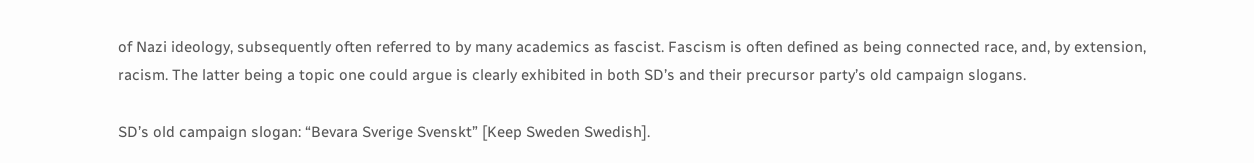of Nazi ideology, subsequently often referred to by many academics as fascist. Fascism is often defined as being connected race, and, by extension, racism. The latter being a topic one could argue is clearly exhibited in both SD’s and their precursor party’s old campaign slogans.

SD’s old campaign slogan: “Bevara Sverige Svenskt” [Keep Sweden Swedish].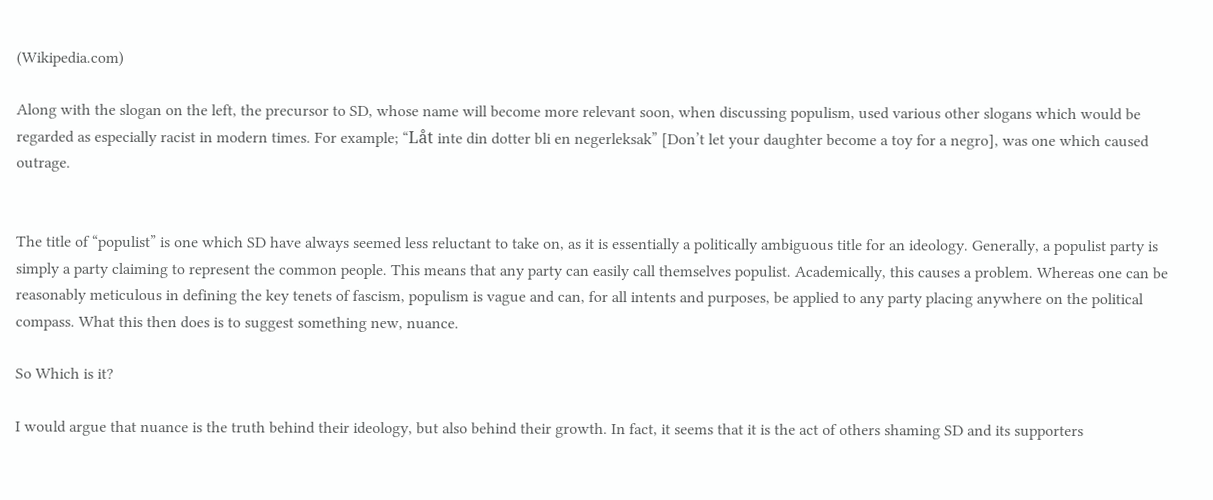(Wikipedia.com)

Along with the slogan on the left, the precursor to SD, whose name will become more relevant soon, when discussing populism, used various other slogans which would be regarded as especially racist in modern times. For example; “Låt inte din dotter bli en negerleksak” [Don’t let your daughter become a toy for a negro], was one which caused outrage.


The title of “populist” is one which SD have always seemed less reluctant to take on, as it is essentially a politically ambiguous title for an ideology. Generally, a populist party is simply a party claiming to represent the common people. This means that any party can easily call themselves populist. Academically, this causes a problem. Whereas one can be reasonably meticulous in defining the key tenets of fascism, populism is vague and can, for all intents and purposes, be applied to any party placing anywhere on the political compass. What this then does is to suggest something new, nuance.

So Which is it?

I would argue that nuance is the truth behind their ideology, but also behind their growth. In fact, it seems that it is the act of others shaming SD and its supporters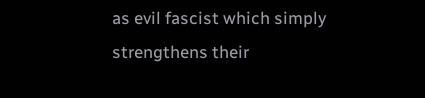as evil fascist which simply strengthens their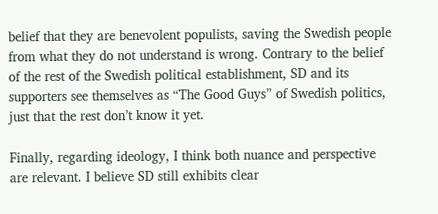belief that they are benevolent populists, saving the Swedish people from what they do not understand is wrong. Contrary to the belief of the rest of the Swedish political establishment, SD and its supporters see themselves as “The Good Guys” of Swedish politics, just that the rest don’t know it yet.

Finally, regarding ideology, I think both nuance and perspective are relevant. I believe SD still exhibits clear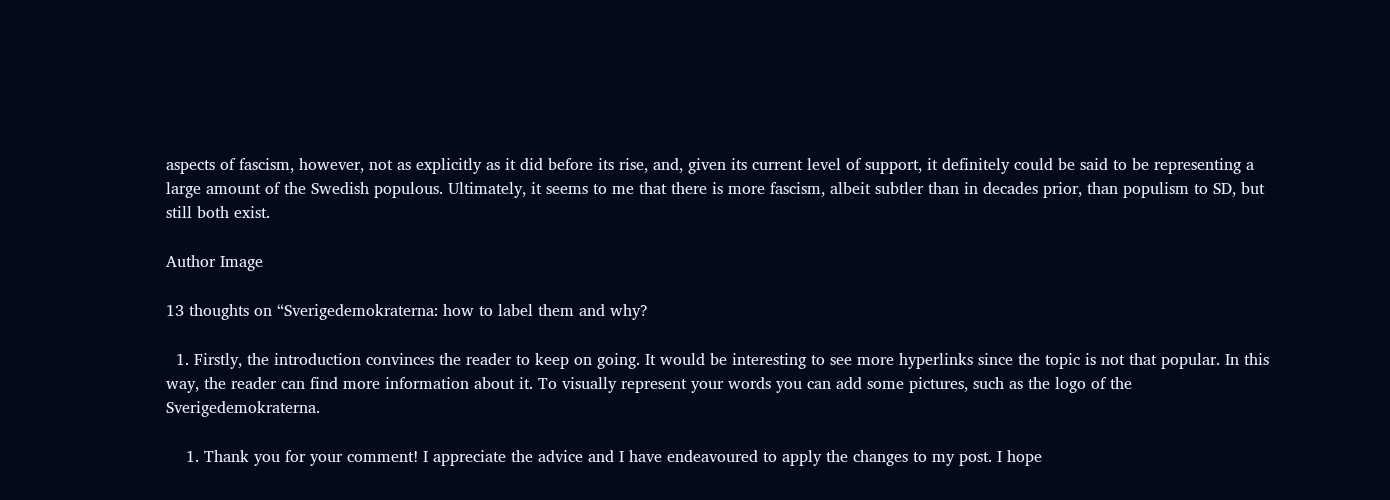aspects of fascism, however, not as explicitly as it did before its rise, and, given its current level of support, it definitely could be said to be representing a large amount of the Swedish populous. Ultimately, it seems to me that there is more fascism, albeit subtler than in decades prior, than populism to SD, but still both exist.

Author Image

13 thoughts on “Sverigedemokraterna: how to label them and why?

  1. Firstly, the introduction convinces the reader to keep on going. It would be interesting to see more hyperlinks since the topic is not that popular. In this way, the reader can find more information about it. To visually represent your words you can add some pictures, such as the logo of the Sverigedemokraterna.

    1. Thank you for your comment! I appreciate the advice and I have endeavoured to apply the changes to my post. I hope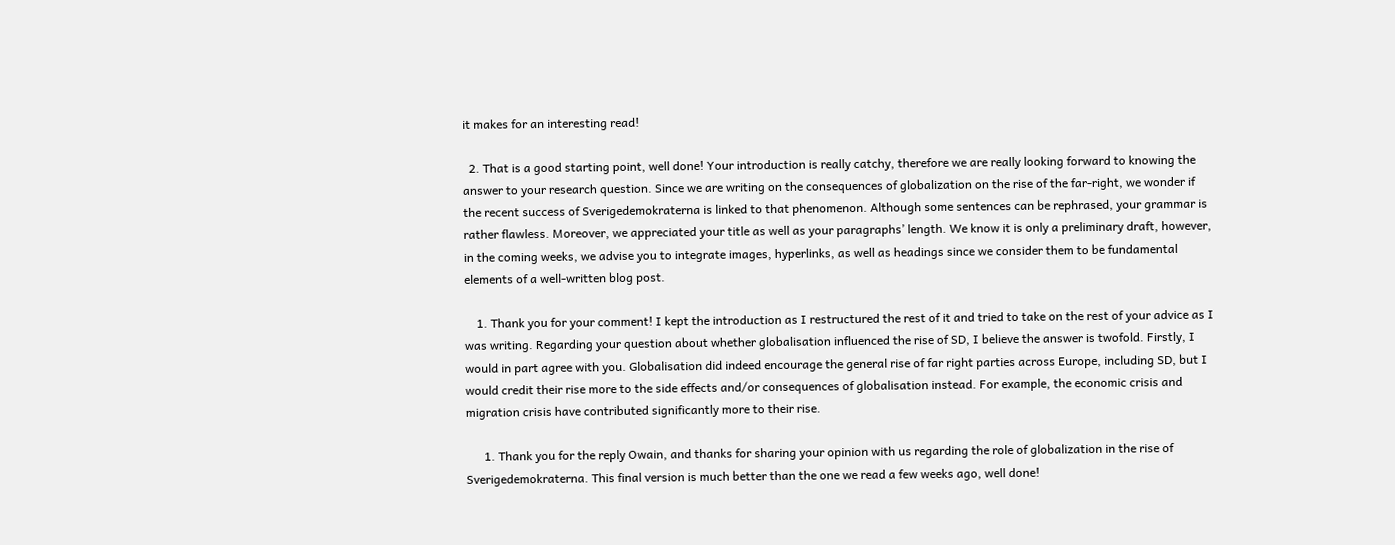it makes for an interesting read!

  2. That is a good starting point, well done! Your introduction is really catchy, therefore we are really looking forward to knowing the answer to your research question. Since we are writing on the consequences of globalization on the rise of the far-right, we wonder if the recent success of Sverigedemokraterna is linked to that phenomenon. Although some sentences can be rephrased, your grammar is rather flawless. Moreover, we appreciated your title as well as your paragraphs’ length. We know it is only a preliminary draft, however, in the coming weeks, we advise you to integrate images, hyperlinks, as well as headings since we consider them to be fundamental elements of a well-written blog post.

    1. Thank you for your comment! I kept the introduction as I restructured the rest of it and tried to take on the rest of your advice as I was writing. Regarding your question about whether globalisation influenced the rise of SD, I believe the answer is twofold. Firstly, I would in part agree with you. Globalisation did indeed encourage the general rise of far right parties across Europe, including SD, but I would credit their rise more to the side effects and/or consequences of globalisation instead. For example, the economic crisis and migration crisis have contributed significantly more to their rise.

      1. Thank you for the reply Owain, and thanks for sharing your opinion with us regarding the role of globalization in the rise of Sverigedemokraterna. This final version is much better than the one we read a few weeks ago, well done!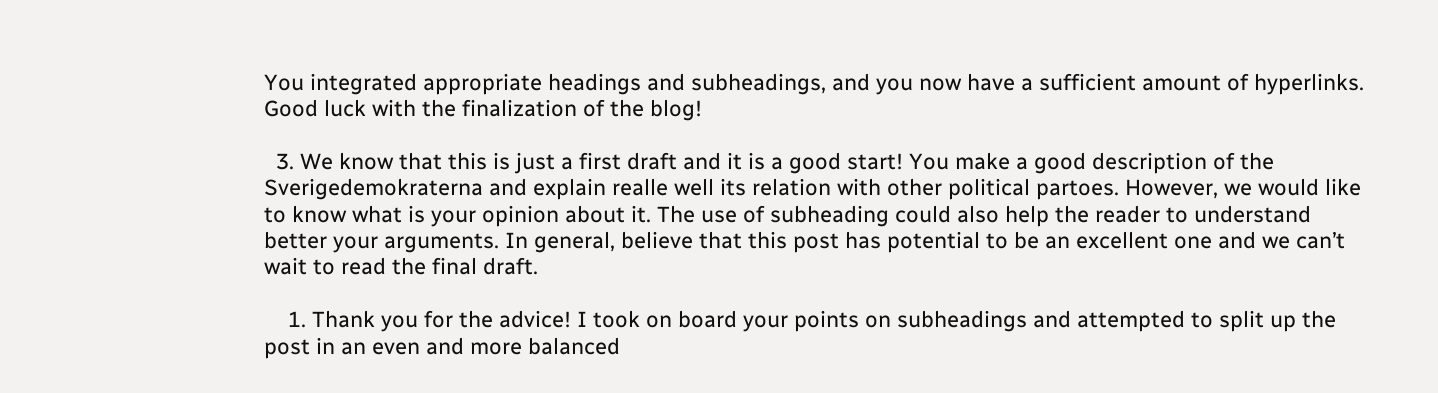You integrated appropriate headings and subheadings, and you now have a sufficient amount of hyperlinks. Good luck with the finalization of the blog!

  3. We know that this is just a first draft and it is a good start! You make a good description of the Sverigedemokraterna and explain realle well its relation with other political partoes. However, we would like to know what is your opinion about it. The use of subheading could also help the reader to understand better your arguments. In general, believe that this post has potential to be an excellent one and we can’t wait to read the final draft.

    1. Thank you for the advice! I took on board your points on subheadings and attempted to split up the post in an even and more balanced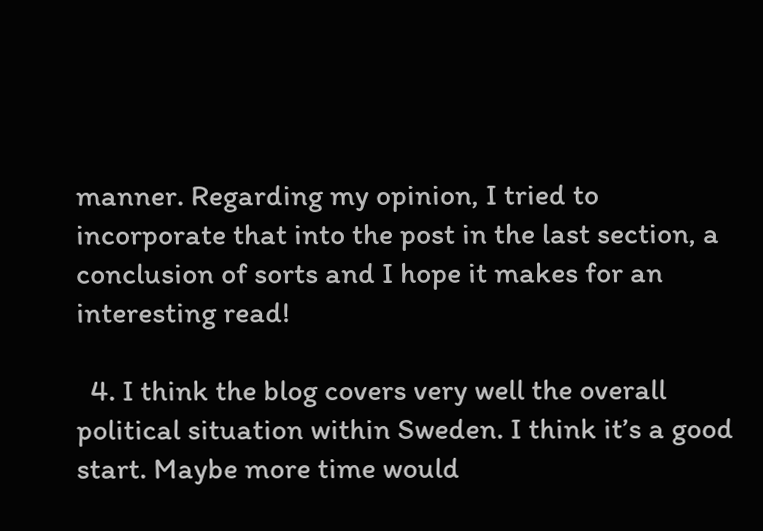manner. Regarding my opinion, I tried to incorporate that into the post in the last section, a conclusion of sorts and I hope it makes for an interesting read!

  4. I think the blog covers very well the overall political situation within Sweden. I think it’s a good start. Maybe more time would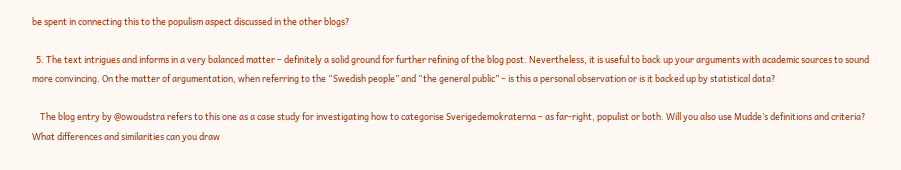be spent in connecting this to the populism aspect discussed in the other blogs?

  5. The text intrigues and informs in a very balanced matter – definitely a solid ground for further refining of the blog post. Nevertheless, it is useful to back up your arguments with academic sources to sound more convincing. On the matter of argumentation, when referring to the “Swedish people” and “the general public” – is this a personal observation or is it backed up by statistical data?

    The blog entry by @owoudstra refers to this one as a case study for investigating how to categorise Sverigedemokraterna – as far-right, populist or both. Will you also use Mudde’s definitions and criteria? What differences and similarities can you draw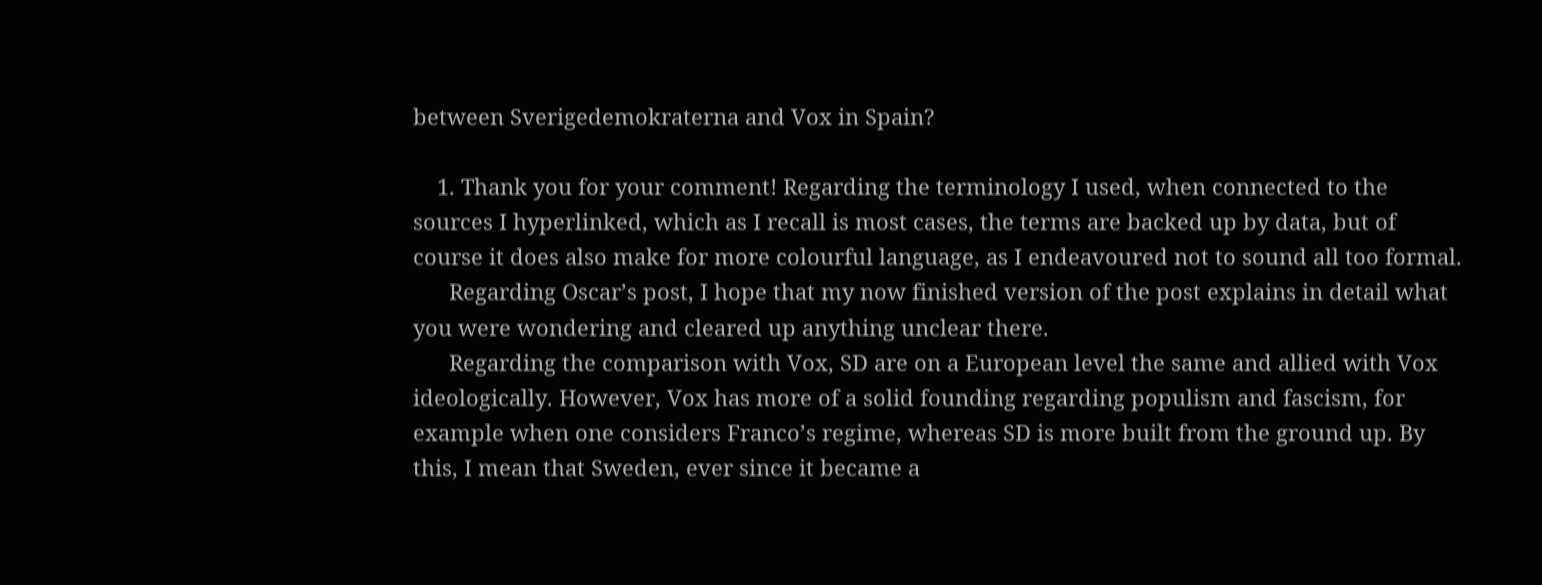between Sverigedemokraterna and Vox in Spain?

    1. Thank you for your comment! Regarding the terminology I used, when connected to the sources I hyperlinked, which as I recall is most cases, the terms are backed up by data, but of course it does also make for more colourful language, as I endeavoured not to sound all too formal.
      Regarding Oscar’s post, I hope that my now finished version of the post explains in detail what you were wondering and cleared up anything unclear there.
      Regarding the comparison with Vox, SD are on a European level the same and allied with Vox ideologically. However, Vox has more of a solid founding regarding populism and fascism, for example when one considers Franco’s regime, whereas SD is more built from the ground up. By this, I mean that Sweden, ever since it became a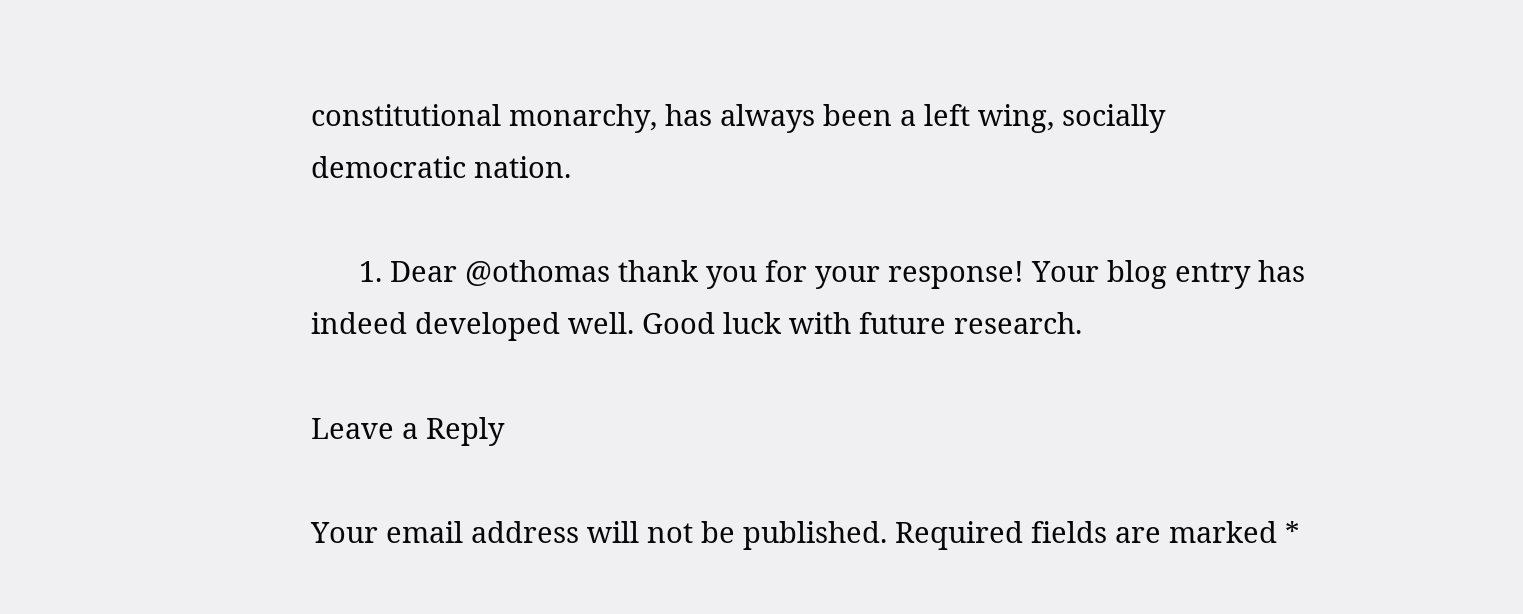constitutional monarchy, has always been a left wing, socially democratic nation.

      1. Dear @othomas thank you for your response! Your blog entry has indeed developed well. Good luck with future research.

Leave a Reply

Your email address will not be published. Required fields are marked *